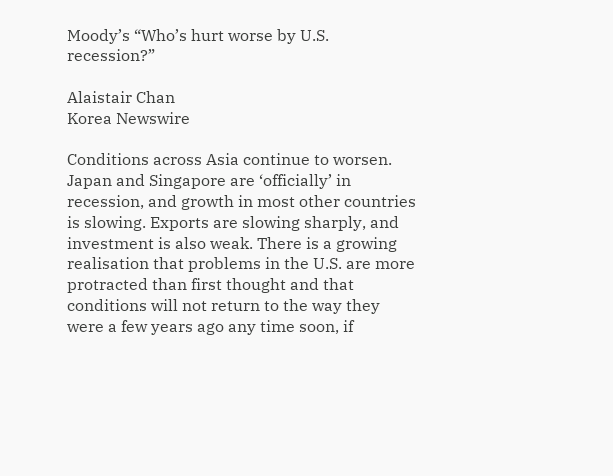Moody’s “Who’s hurt worse by U.S. recession?”

Alaistair Chan
Korea Newswire

Conditions across Asia continue to worsen. Japan and Singapore are ‘officially’ in recession, and growth in most other countries is slowing. Exports are slowing sharply, and investment is also weak. There is a growing realisation that problems in the U.S. are more protracted than first thought and that conditions will not return to the way they were a few years ago any time soon, if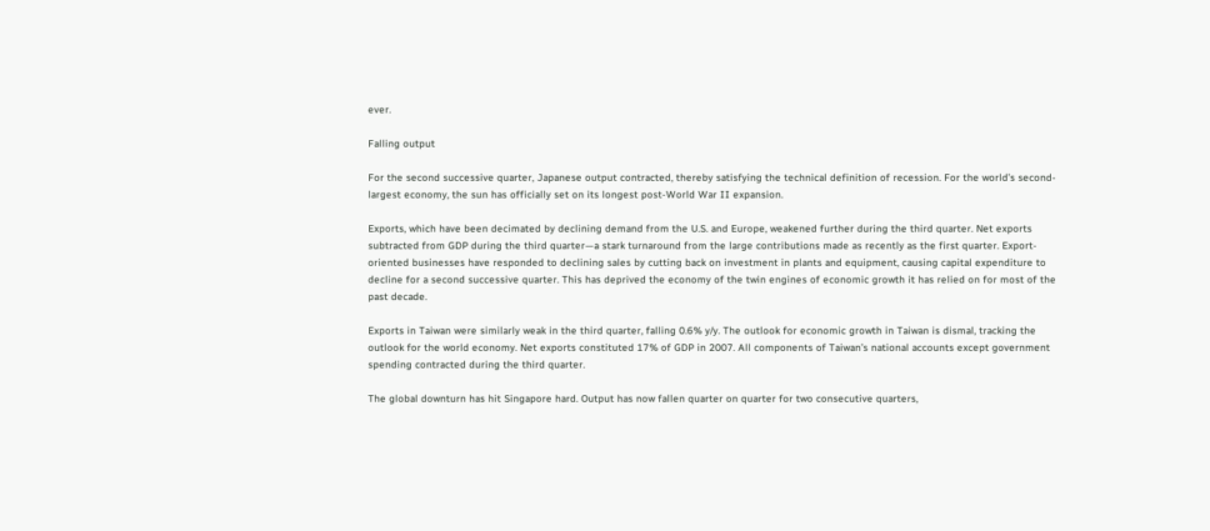ever.

Falling output

For the second successive quarter, Japanese output contracted, thereby satisfying the technical definition of recession. For the world’s second-largest economy, the sun has officially set on its longest post-World War II expansion.

Exports, which have been decimated by declining demand from the U.S. and Europe, weakened further during the third quarter. Net exports subtracted from GDP during the third quarter—a stark turnaround from the large contributions made as recently as the first quarter. Export-oriented businesses have responded to declining sales by cutting back on investment in plants and equipment, causing capital expenditure to decline for a second successive quarter. This has deprived the economy of the twin engines of economic growth it has relied on for most of the past decade.

Exports in Taiwan were similarly weak in the third quarter, falling 0.6% y/y. The outlook for economic growth in Taiwan is dismal, tracking the outlook for the world economy. Net exports constituted 17% of GDP in 2007. All components of Taiwan’s national accounts except government spending contracted during the third quarter.

The global downturn has hit Singapore hard. Output has now fallen quarter on quarter for two consecutive quarters,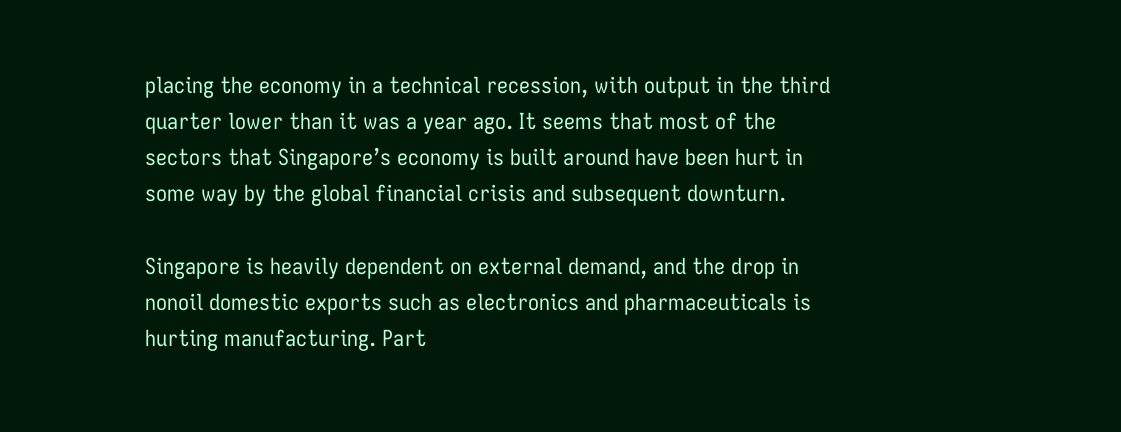placing the economy in a technical recession, with output in the third quarter lower than it was a year ago. It seems that most of the sectors that Singapore’s economy is built around have been hurt in some way by the global financial crisis and subsequent downturn.

Singapore is heavily dependent on external demand, and the drop in nonoil domestic exports such as electronics and pharmaceuticals is hurting manufacturing. Part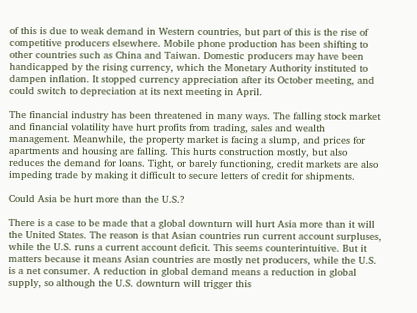of this is due to weak demand in Western countries, but part of this is the rise of competitive producers elsewhere. Mobile phone production has been shifting to other countries such as China and Taiwan. Domestic producers may have been handicapped by the rising currency, which the Monetary Authority instituted to dampen inflation. It stopped currency appreciation after its October meeting, and could switch to depreciation at its next meeting in April.

The financial industry has been threatened in many ways. The falling stock market and financial volatility have hurt profits from trading, sales and wealth management. Meanwhile, the property market is facing a slump, and prices for apartments and housing are falling. This hurts construction mostly, but also reduces the demand for loans. Tight, or barely functioning, credit markets are also impeding trade by making it difficult to secure letters of credit for shipments.

Could Asia be hurt more than the U.S.?

There is a case to be made that a global downturn will hurt Asia more than it will the United States. The reason is that Asian countries run current account surpluses, while the U.S. runs a current account deficit. This seems counterintuitive. But it matters because it means Asian countries are mostly net producers, while the U.S. is a net consumer. A reduction in global demand means a reduction in global supply, so although the U.S. downturn will trigger this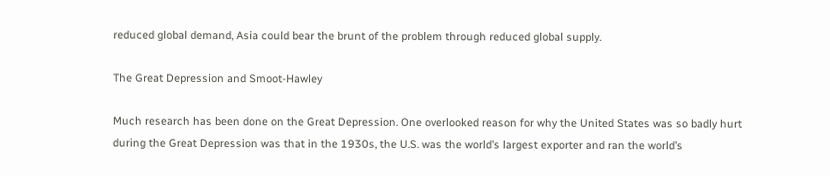reduced global demand, Asia could bear the brunt of the problem through reduced global supply.

The Great Depression and Smoot-Hawley

Much research has been done on the Great Depression. One overlooked reason for why the United States was so badly hurt during the Great Depression was that in the 1930s, the U.S. was the world’s largest exporter and ran the world’s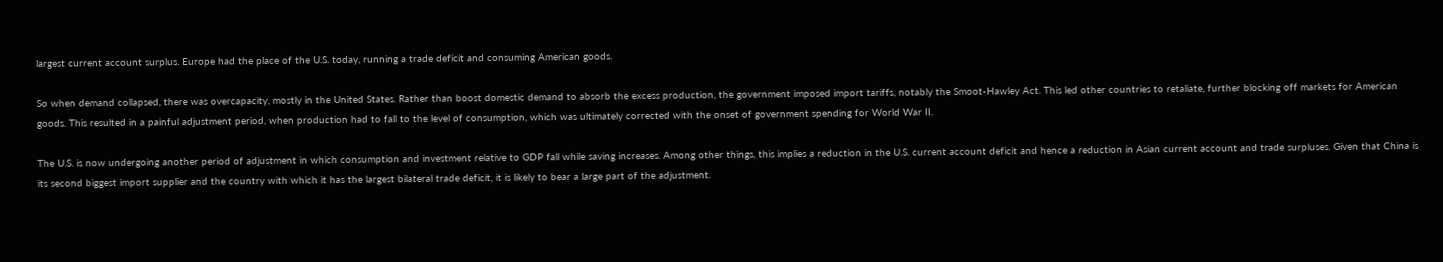largest current account surplus. Europe had the place of the U.S. today, running a trade deficit and consuming American goods.

So when demand collapsed, there was overcapacity, mostly in the United States. Rather than boost domestic demand to absorb the excess production, the government imposed import tariffs, notably the Smoot-Hawley Act. This led other countries to retaliate, further blocking off markets for American goods. This resulted in a painful adjustment period, when production had to fall to the level of consumption, which was ultimately corrected with the onset of government spending for World War II.

The U.S. is now undergoing another period of adjustment in which consumption and investment relative to GDP fall while saving increases. Among other things, this implies a reduction in the U.S. current account deficit and hence a reduction in Asian current account and trade surpluses. Given that China is its second biggest import supplier and the country with which it has the largest bilateral trade deficit, it is likely to bear a large part of the adjustment.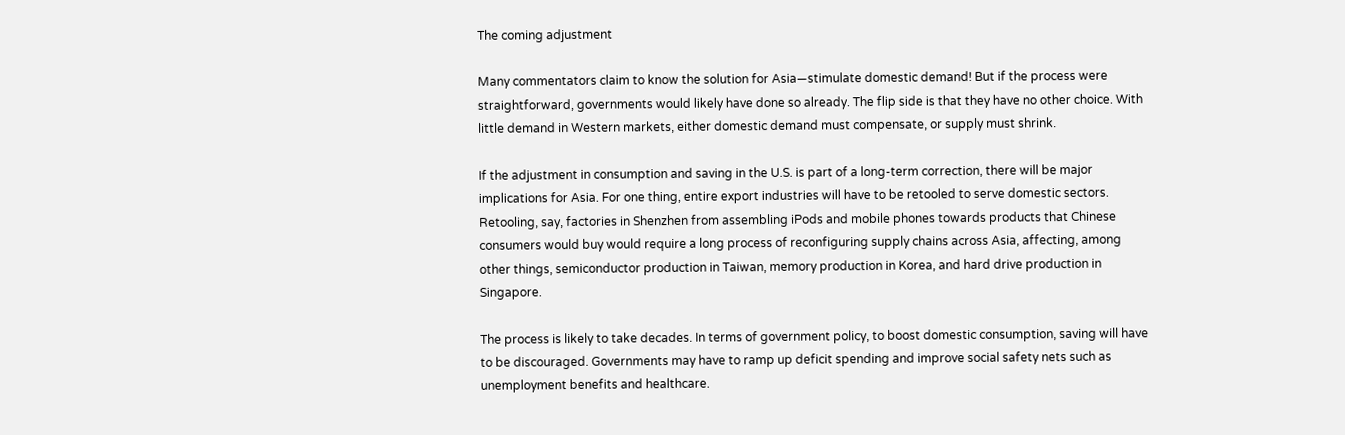The coming adjustment

Many commentators claim to know the solution for Asia—stimulate domestic demand! But if the process were straightforward, governments would likely have done so already. The flip side is that they have no other choice. With little demand in Western markets, either domestic demand must compensate, or supply must shrink.

If the adjustment in consumption and saving in the U.S. is part of a long-term correction, there will be major implications for Asia. For one thing, entire export industries will have to be retooled to serve domestic sectors. Retooling, say, factories in Shenzhen from assembling iPods and mobile phones towards products that Chinese consumers would buy would require a long process of reconfiguring supply chains across Asia, affecting, among other things, semiconductor production in Taiwan, memory production in Korea, and hard drive production in Singapore.

The process is likely to take decades. In terms of government policy, to boost domestic consumption, saving will have to be discouraged. Governments may have to ramp up deficit spending and improve social safety nets such as unemployment benefits and healthcare.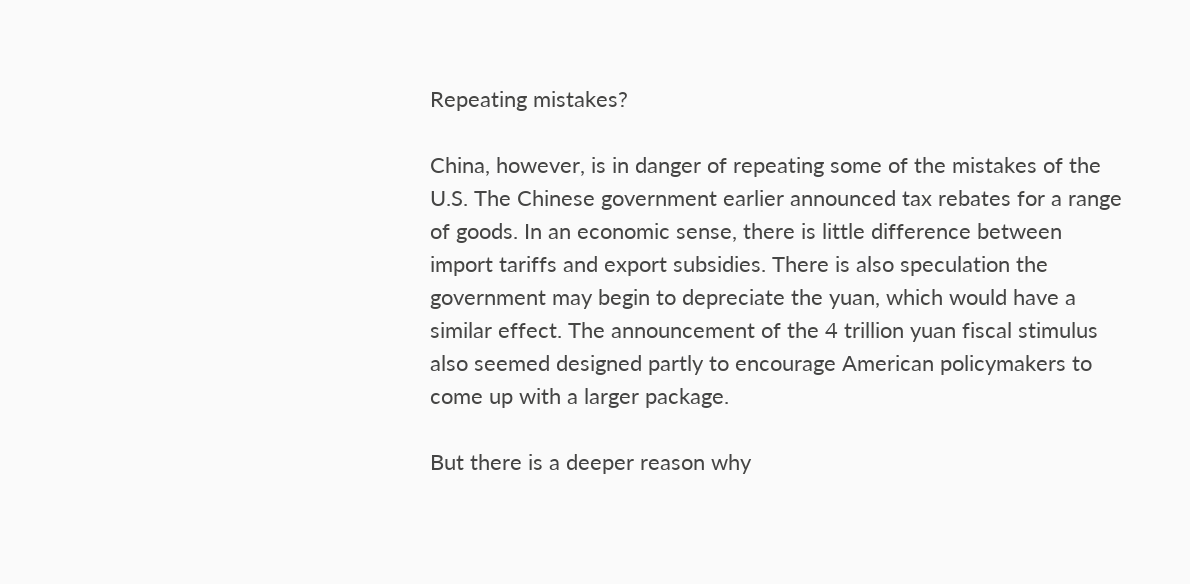Repeating mistakes?

China, however, is in danger of repeating some of the mistakes of the U.S. The Chinese government earlier announced tax rebates for a range of goods. In an economic sense, there is little difference between import tariffs and export subsidies. There is also speculation the government may begin to depreciate the yuan, which would have a similar effect. The announcement of the 4 trillion yuan fiscal stimulus also seemed designed partly to encourage American policymakers to come up with a larger package.

But there is a deeper reason why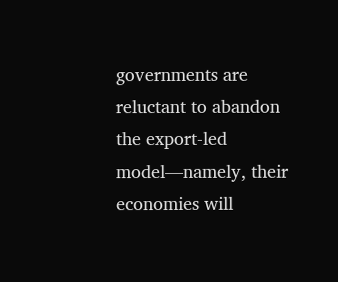governments are reluctant to abandon the export-led model—namely, their economies will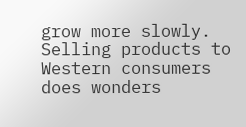grow more slowly. Selling products to Western consumers does wonders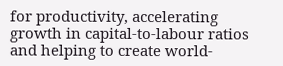for productivity, accelerating growth in capital-to-labour ratios and helping to create world-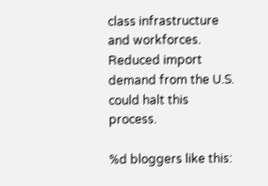class infrastructure and workforces. Reduced import demand from the U.S. could halt this process.

%d bloggers like this: